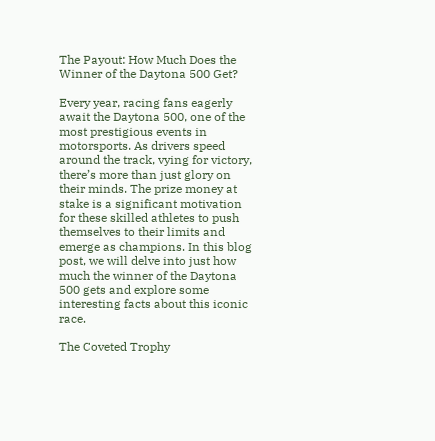The Payout: How Much Does the Winner of the Daytona 500 Get?

Every year, racing fans eagerly await the Daytona 500, one of the most prestigious events in motorsports. As drivers speed around the track, vying for victory, there’s more than just glory on their minds. The prize money at stake is a significant motivation for these skilled athletes to push themselves to their limits and emerge as champions. In this blog post, we will delve into just how much the winner of the Daytona 500 gets and explore some interesting facts about this iconic race.

The Coveted Trophy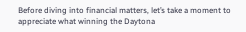Before diving into financial matters, let’s take a moment to appreciate what winning the Daytona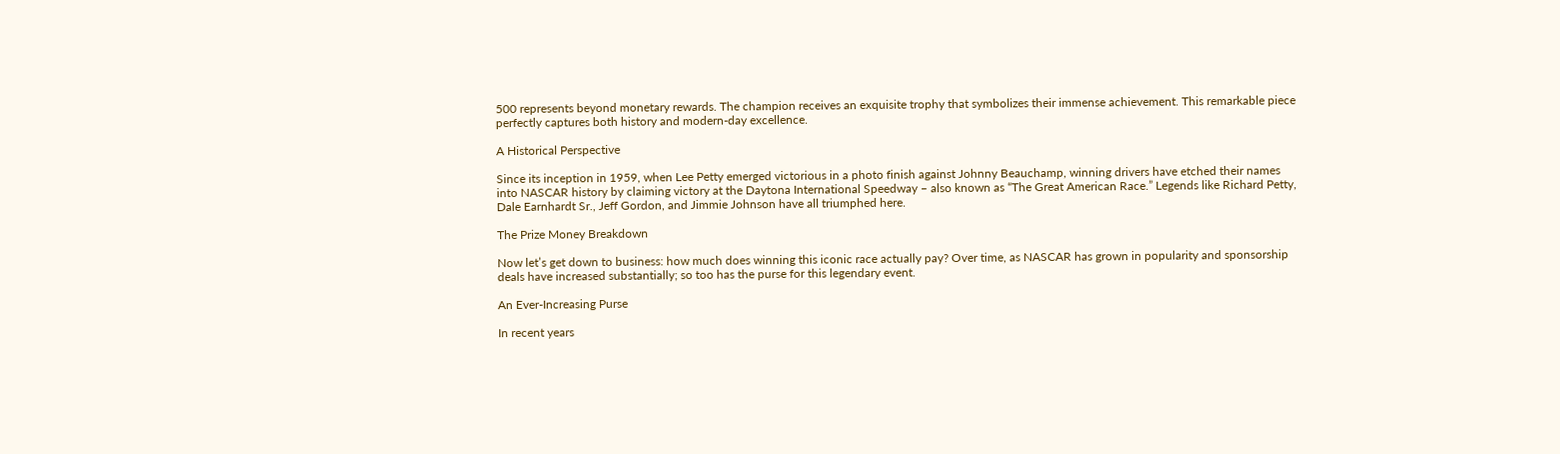500 represents beyond monetary rewards. The champion receives an exquisite trophy that symbolizes their immense achievement. This remarkable piece perfectly captures both history and modern-day excellence.

A Historical Perspective

Since its inception in 1959, when Lee Petty emerged victorious in a photo finish against Johnny Beauchamp, winning drivers have etched their names into NASCAR history by claiming victory at the Daytona International Speedway – also known as “The Great American Race.” Legends like Richard Petty, Dale Earnhardt Sr., Jeff Gordon, and Jimmie Johnson have all triumphed here.

The Prize Money Breakdown

Now let’s get down to business: how much does winning this iconic race actually pay? Over time, as NASCAR has grown in popularity and sponsorship deals have increased substantially; so too has the purse for this legendary event.

An Ever-Increasing Purse

In recent years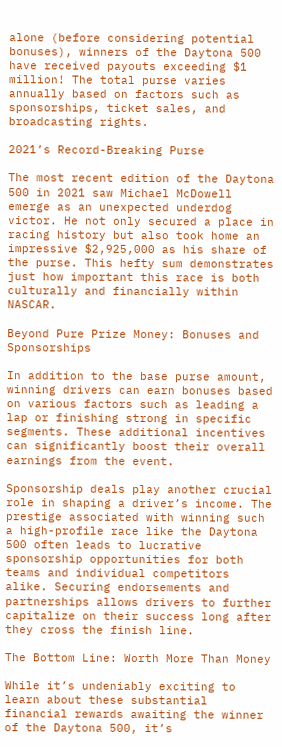alone (before considering potential bonuses), winners of the Daytona 500 have received payouts exceeding $1 million! The total purse varies annually based on factors such as sponsorships, ticket sales, and broadcasting rights.

2021’s Record-Breaking Purse

The most recent edition of the Daytona 500 in 2021 saw Michael McDowell emerge as an unexpected underdog victor. He not only secured a place in racing history but also took home an impressive $2,925,000 as his share of the purse. This hefty sum demonstrates just how important this race is both culturally and financially within NASCAR.

Beyond Pure Prize Money: Bonuses and Sponsorships

In addition to the base purse amount, winning drivers can earn bonuses based on various factors such as leading a lap or finishing strong in specific segments. These additional incentives can significantly boost their overall earnings from the event.

Sponsorship deals play another crucial role in shaping a driver’s income. The prestige associated with winning such a high-profile race like the Daytona 500 often leads to lucrative sponsorship opportunities for both teams and individual competitors alike. Securing endorsements and partnerships allows drivers to further capitalize on their success long after they cross the finish line.

The Bottom Line: Worth More Than Money

While it’s undeniably exciting to learn about these substantial financial rewards awaiting the winner of the Daytona 500, it’s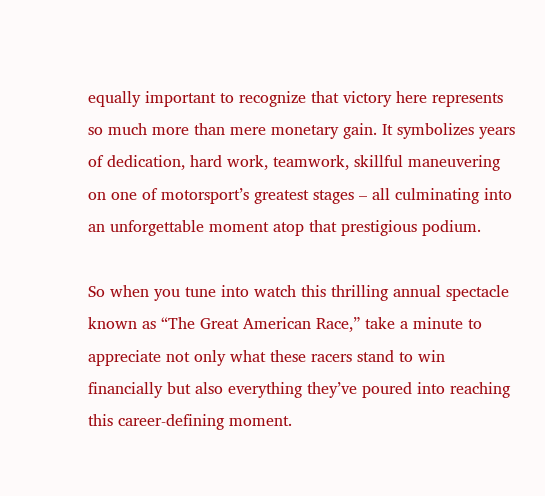equally important to recognize that victory here represents so much more than mere monetary gain. It symbolizes years of dedication, hard work, teamwork, skillful maneuvering on one of motorsport’s greatest stages – all culminating into an unforgettable moment atop that prestigious podium.

So when you tune into watch this thrilling annual spectacle known as “The Great American Race,” take a minute to appreciate not only what these racers stand to win financially but also everything they’ve poured into reaching this career-defining moment.